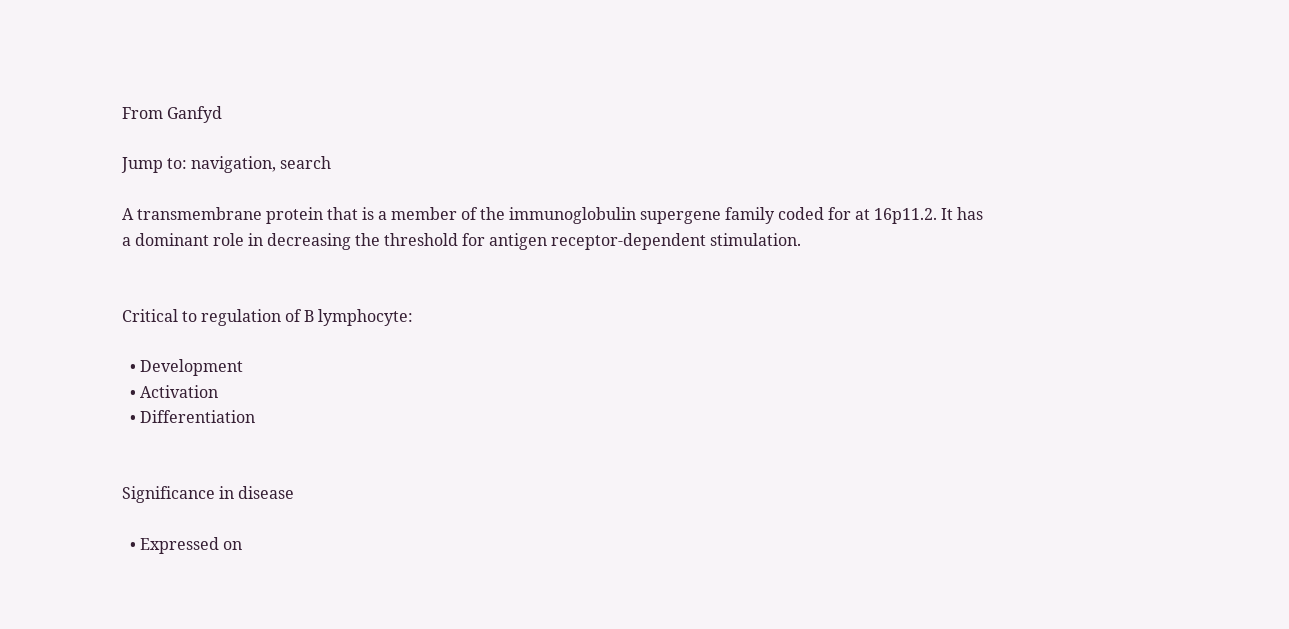From Ganfyd

Jump to: navigation, search

A transmembrane protein that is a member of the immunoglobulin supergene family coded for at 16p11.2. It has a dominant role in decreasing the threshold for antigen receptor-dependent stimulation.


Critical to regulation of B lymphocyte:

  • Development
  • Activation
  • Differentiation


Significance in disease

  • Expressed on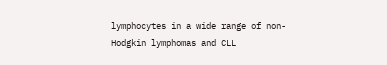lymphocytes in a wide range of non-Hodgkin lymphomas and CLL